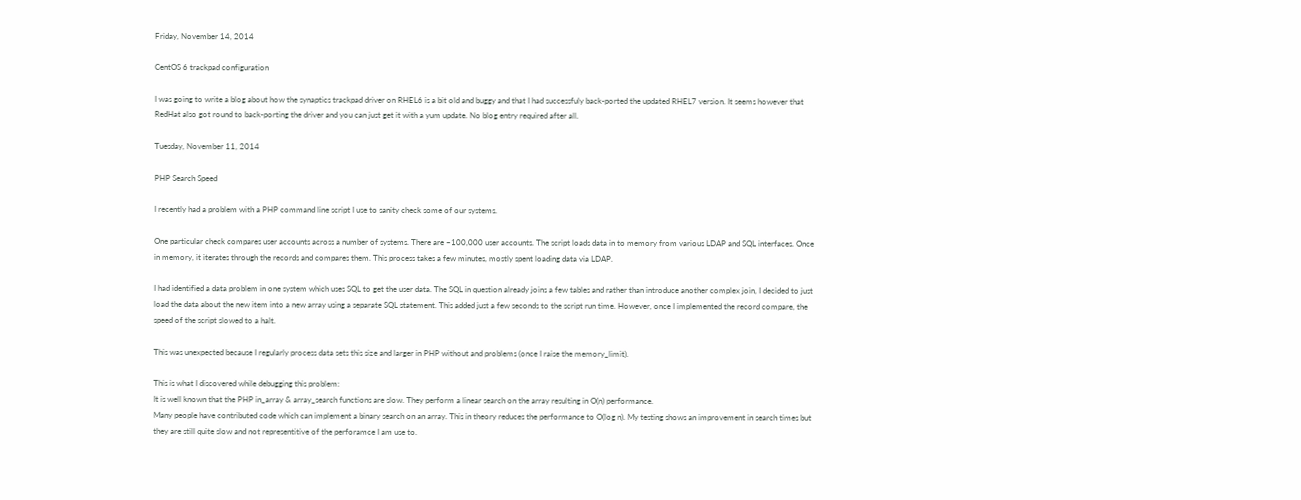Friday, November 14, 2014

CentOS 6 trackpad configuration

I was going to write a blog about how the synaptics trackpad driver on RHEL6 is a bit old and buggy and that I had successfuly back-ported the updated RHEL7 version. It seems however that RedHat also got round to back-porting the driver and you can just get it with a yum update. No blog entry required after all.

Tuesday, November 11, 2014

PHP Search Speed

I recently had a problem with a PHP command line script I use to sanity check some of our systems.

One particular check compares user accounts across a number of systems. There are ~100,000 user accounts. The script loads data in to memory from various LDAP and SQL interfaces. Once in memory, it iterates through the records and compares them. This process takes a few minutes, mostly spent loading data via LDAP.

I had identified a data problem in one system which uses SQL to get the user data. The SQL in question already joins a few tables and rather than introduce another complex join, I decided to just load the data about the new item into a new array using a separate SQL statement. This added just a few seconds to the script run time. However, once I implemented the record compare, the speed of the script slowed to a halt.

This was unexpected because I regularly process data sets this size and larger in PHP without and problems (once I raise the memory_limit).

This is what I discovered while debugging this problem:
It is well known that the PHP in_array & array_search functions are slow. They perform a linear search on the array resulting in O(n) performance.
Many people have contributed code which can implement a binary search on an array. This in theory reduces the performance to O(log n). My testing shows an improvement in search times but they are still quite slow and not representitive of the perforamce I am use to.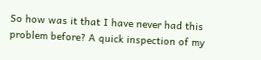So how was it that I have never had this problem before? A quick inspection of my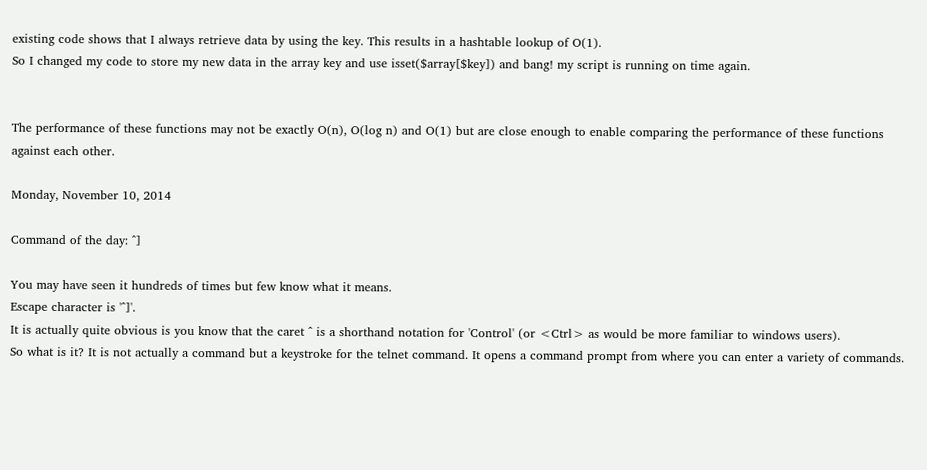existing code shows that I always retrieve data by using the key. This results in a hashtable lookup of O(1).
So I changed my code to store my new data in the array key and use isset($array[$key]) and bang! my script is running on time again.


The performance of these functions may not be exactly O(n), O(log n) and O(1) but are close enough to enable comparing the performance of these functions against each other.

Monday, November 10, 2014

Command of the day: ^]

You may have seen it hundreds of times but few know what it means.
Escape character is '^]'.
It is actually quite obvious is you know that the caret ^ is a shorthand notation for 'Control' (or <Ctrl> as would be more familiar to windows users).
So what is it? It is not actually a command but a keystroke for the telnet command. It opens a command prompt from where you can enter a variety of commands.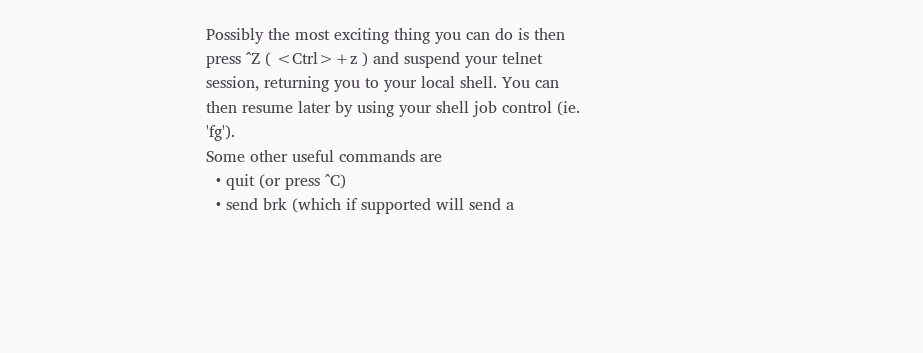Possibly the most exciting thing you can do is then press ^Z ( <Ctrl>+z ) and suspend your telnet session, returning you to your local shell. You can then resume later by using your shell job control (ie. 'fg').
Some other useful commands are
  • quit (or press ^C)
  • send brk (which if supported will send a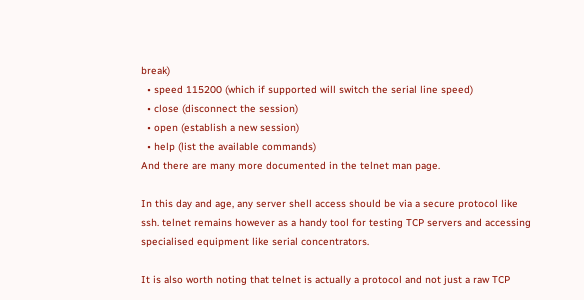break)
  • speed 115200 (which if supported will switch the serial line speed)
  • close (disconnect the session)
  • open (establish a new session)
  • help (list the available commands)
And there are many more documented in the telnet man page.

In this day and age, any server shell access should be via a secure protocol like ssh. telnet remains however as a handy tool for testing TCP servers and accessing specialised equipment like serial concentrators.

It is also worth noting that telnet is actually a protocol and not just a raw TCP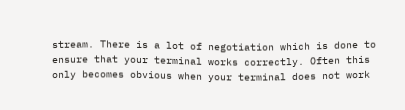stream. There is a lot of negotiation which is done to ensure that your terminal works correctly. Often this only becomes obvious when your terminal does not work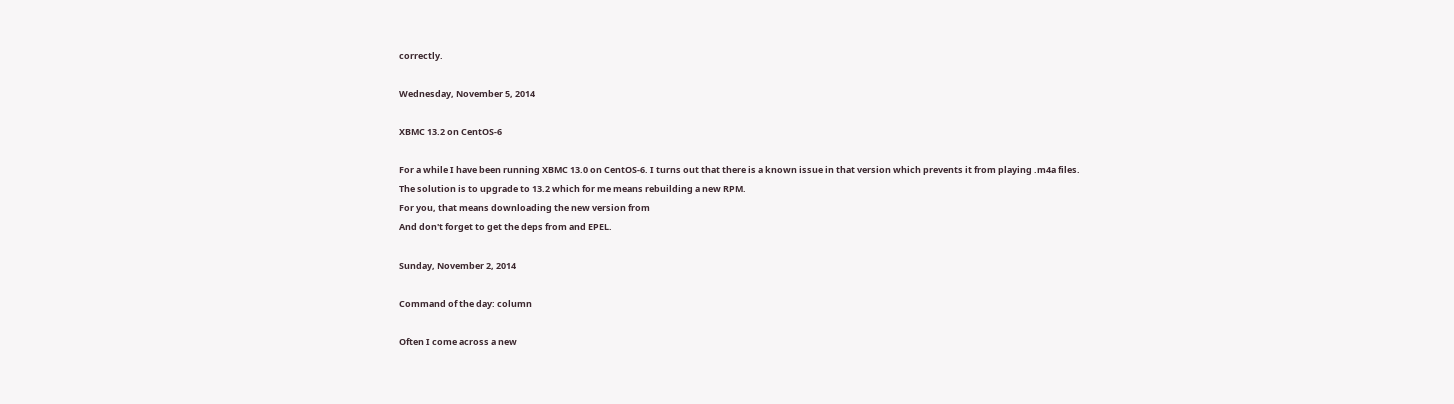correctly.

Wednesday, November 5, 2014

XBMC 13.2 on CentOS-6

For a while I have been running XBMC 13.0 on CentOS-6. I turns out that there is a known issue in that version which prevents it from playing .m4a files.
The solution is to upgrade to 13.2 which for me means rebuilding a new RPM.
For you, that means downloading the new version from
And don't forget to get the deps from and EPEL.

Sunday, November 2, 2014

Command of the day: column

Often I come across a new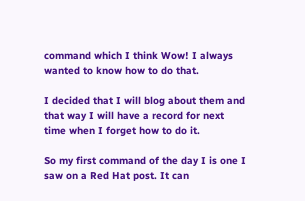command which I think Wow! I always wanted to know how to do that.

I decided that I will blog about them and that way I will have a record for next time when I forget how to do it.

So my first command of the day I is one I saw on a Red Hat post. It can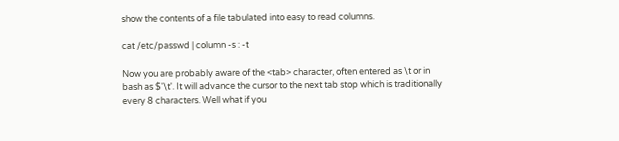show the contents of a file tabulated into easy to read columns.

cat /etc/passwd | column -s : -t

Now you are probably aware of the <tab> character, often entered as \t or in bash as $'\t'. It will advance the cursor to the next tab stop which is traditionally every 8 characters. Well what if you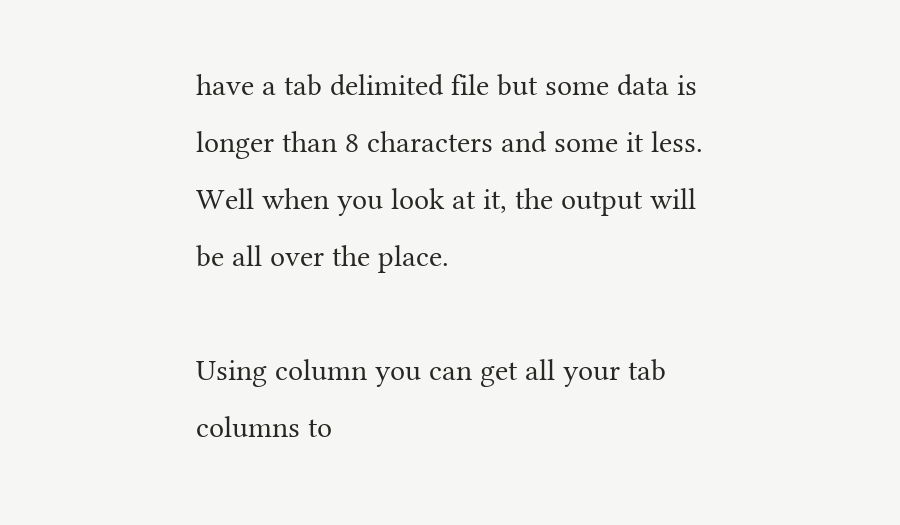have a tab delimited file but some data is longer than 8 characters and some it less. Well when you look at it, the output will be all over the place.

Using column you can get all your tab columns to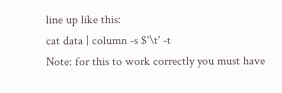line up like this:
cat data | column -s $'\t' -t
Note: for this to work correctly you must have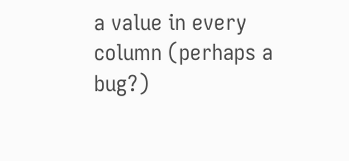a value in every column (perhaps a bug?)